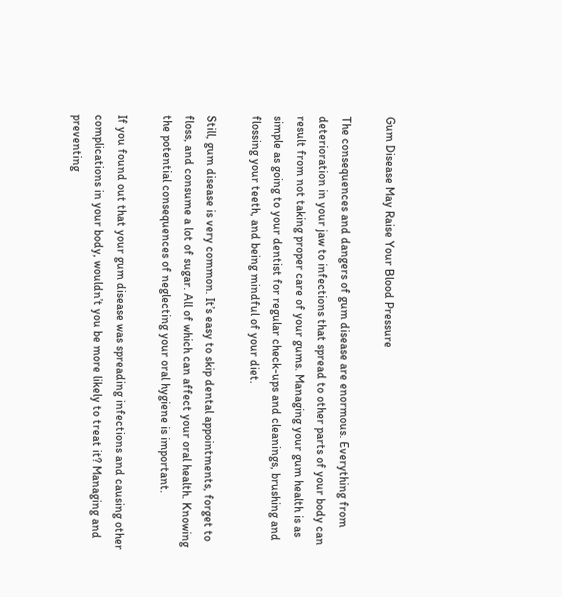Gum Disease May Raise Your Blood Pressure

The consequences and dangers of gum disease are enormous. Everything from deterioration in your jaw to infections that spread to other parts of your body can result from not taking proper care of your gums. Managing your gum health is as simple as going to your dentist for regular check-ups and cleanings, brushing and flossing your teeth, and being mindful of your diet.

Still, gum disease is very common. It’s easy to skip dental appointments, forget to floss, and consume a lot of sugar. All of which can affect your oral health. Knowing the potential consequences of neglecting your oral hygiene is important.

If you found out that your gum disease was spreading infections and causing other complications in your body, wouldn’t you be more likely to treat it? Managing and preventing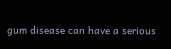gum disease can have a serious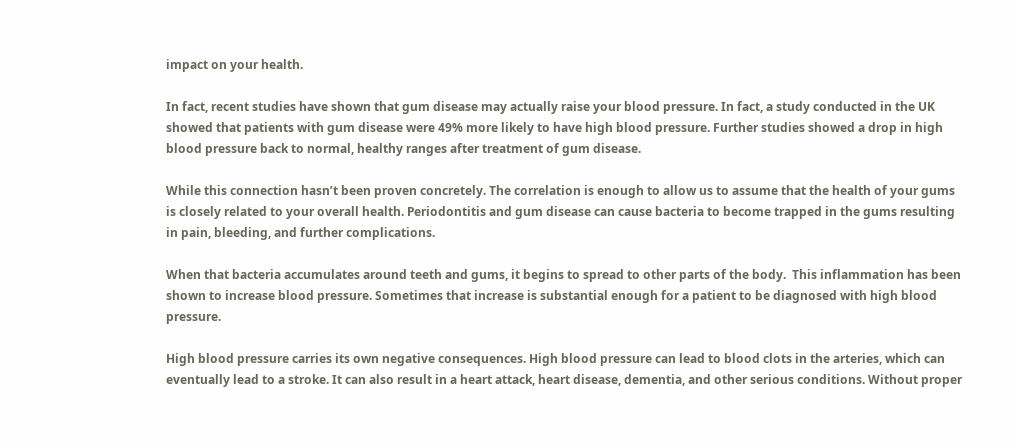impact on your health.

In fact, recent studies have shown that gum disease may actually raise your blood pressure. In fact, a study conducted in the UK showed that patients with gum disease were 49% more likely to have high blood pressure. Further studies showed a drop in high blood pressure back to normal, healthy ranges after treatment of gum disease.

While this connection hasn’t been proven concretely. The correlation is enough to allow us to assume that the health of your gums is closely related to your overall health. Periodontitis and gum disease can cause bacteria to become trapped in the gums resulting in pain, bleeding, and further complications.

When that bacteria accumulates around teeth and gums, it begins to spread to other parts of the body.  This inflammation has been shown to increase blood pressure. Sometimes that increase is substantial enough for a patient to be diagnosed with high blood pressure.

High blood pressure carries its own negative consequences. High blood pressure can lead to blood clots in the arteries, which can eventually lead to a stroke. It can also result in a heart attack, heart disease, dementia, and other serious conditions. Without proper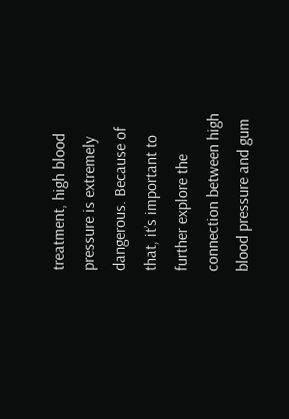treatment, high blood pressure is extremely dangerous. Because of that, it’s important to further explore the connection between high blood pressure and gum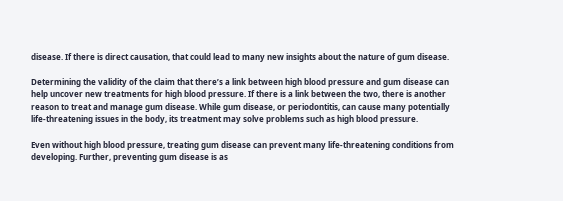disease. If there is direct causation, that could lead to many new insights about the nature of gum disease.

Determining the validity of the claim that there’s a link between high blood pressure and gum disease can help uncover new treatments for high blood pressure. If there is a link between the two, there is another reason to treat and manage gum disease. While gum disease, or periodontitis, can cause many potentially life-threatening issues in the body, its treatment may solve problems such as high blood pressure.

Even without high blood pressure, treating gum disease can prevent many life-threatening conditions from developing. Further, preventing gum disease is as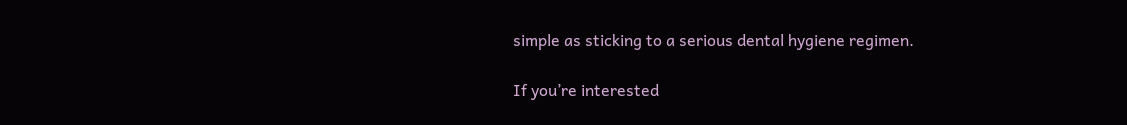simple as sticking to a serious dental hygiene regimen.

If you’re interested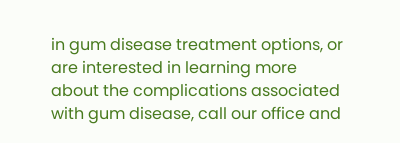in gum disease treatment options, or are interested in learning more about the complications associated with gum disease, call our office and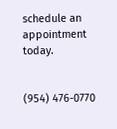schedule an appointment today.


(954) 476-0770